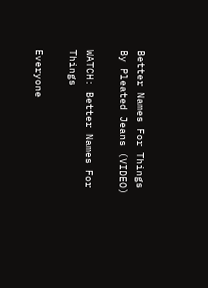Better Names For Things By Pleated Jeans (VIDEO)

WATCH: Better Names For Things

Everyone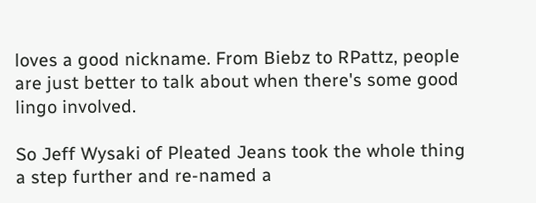loves a good nickname. From Biebz to RPattz, people are just better to talk about when there's some good lingo involved.

So Jeff Wysaki of Pleated Jeans took the whole thing a step further and re-named a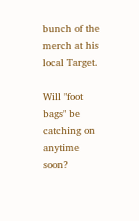bunch of the merch at his local Target.

Will "foot bags" be catching on anytime soon?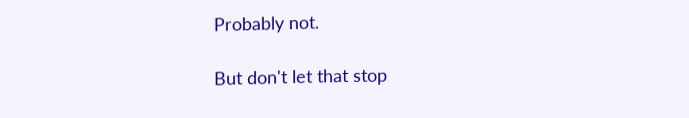Probably not.

But don't let that stop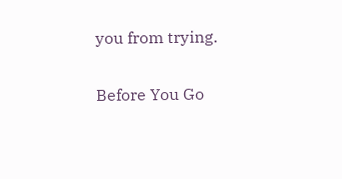you from trying.

Before You Go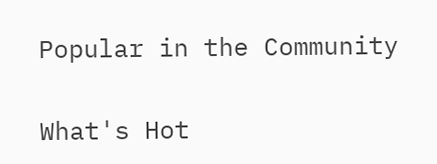Popular in the Community


What's Hot